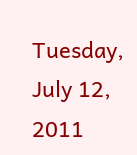Tuesday, July 12, 2011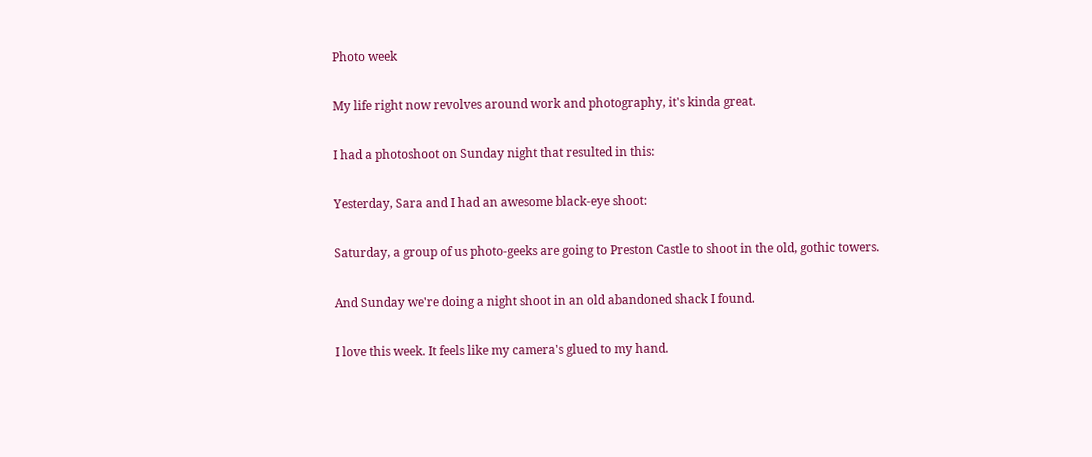Photo week

My life right now revolves around work and photography, it's kinda great.

I had a photoshoot on Sunday night that resulted in this:

Yesterday, Sara and I had an awesome black-eye shoot:

Saturday, a group of us photo-geeks are going to Preston Castle to shoot in the old, gothic towers.

And Sunday we're doing a night shoot in an old abandoned shack I found.

I love this week. It feels like my camera's glued to my hand.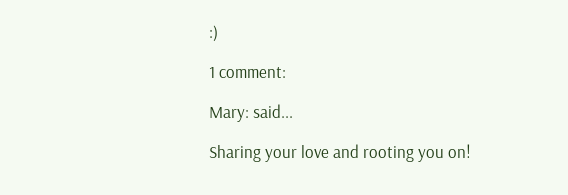:)

1 comment:

Mary: said...

Sharing your love and rooting you on!